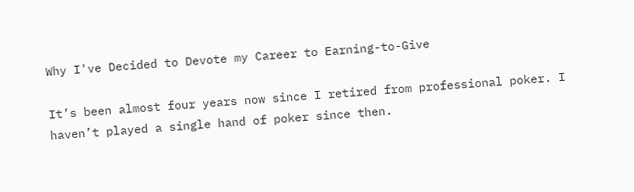Why I've Decided to Devote my Career to Earning-to-Give

It’s been almost four years now since I retired from professional poker. I haven’t played a single hand of poker since then.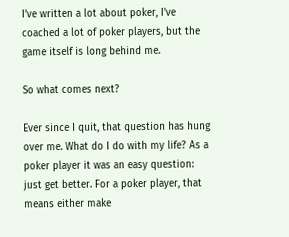I’ve written a lot about poker, I’ve coached a lot of poker players, but the game itself is long behind me.

So what comes next?

Ever since I quit, that question has hung over me. What do I do with my life? As a poker player it was an easy question: just get better. For a poker player, that means either make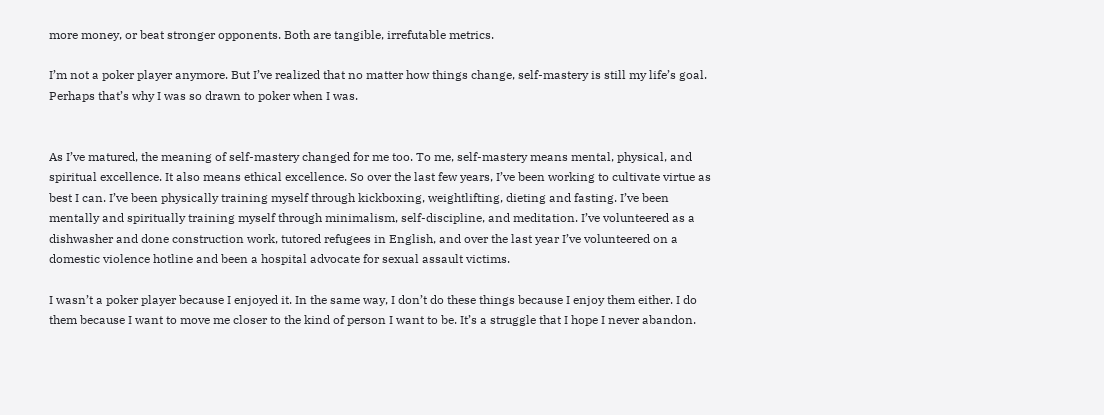more money, or beat stronger opponents. Both are tangible, irrefutable metrics.

I’m not a poker player anymore. But I’ve realized that no matter how things change, self-mastery is still my life’s goal. Perhaps that’s why I was so drawn to poker when I was.


As I’ve matured, the meaning of self-mastery changed for me too. To me, self-mastery means mental, physical, and spiritual excellence. It also means ethical excellence. So over the last few years, I’ve been working to cultivate virtue as best I can. I’ve been physically training myself through kickboxing, weightlifting, dieting and fasting. I’ve been mentally and spiritually training myself through minimalism, self-discipline, and meditation. I’ve volunteered as a dishwasher and done construction work, tutored refugees in English, and over the last year I’ve volunteered on a domestic violence hotline and been a hospital advocate for sexual assault victims.

I wasn’t a poker player because I enjoyed it. In the same way, I don’t do these things because I enjoy them either. I do them because I want to move me closer to the kind of person I want to be. It’s a struggle that I hope I never abandon.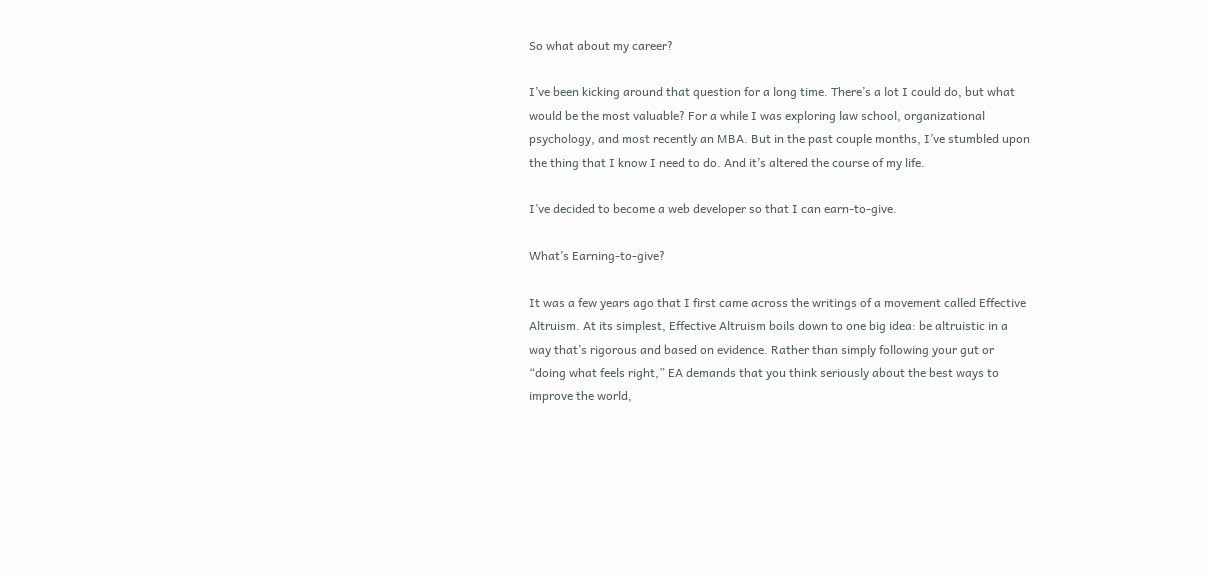So what about my career?

I’ve been kicking around that question for a long time. There’s a lot I could do, but what would be the most valuable? For a while I was exploring law school, organizational psychology, and most recently an MBA. But in the past couple months, I’ve stumbled upon the thing that I know I need to do. And it’s altered the course of my life.

I’ve decided to become a web developer so that I can earn-to-give.

What’s Earning-to-give?

It was a few years ago that I first came across the writings of a movement called Effective Altruism. At its simplest, Effective Altruism boils down to one big idea: be altruistic in a way that’s rigorous and based on evidence. Rather than simply following your gut or “doing what feels right,” EA demands that you think seriously about the best ways to improve the world,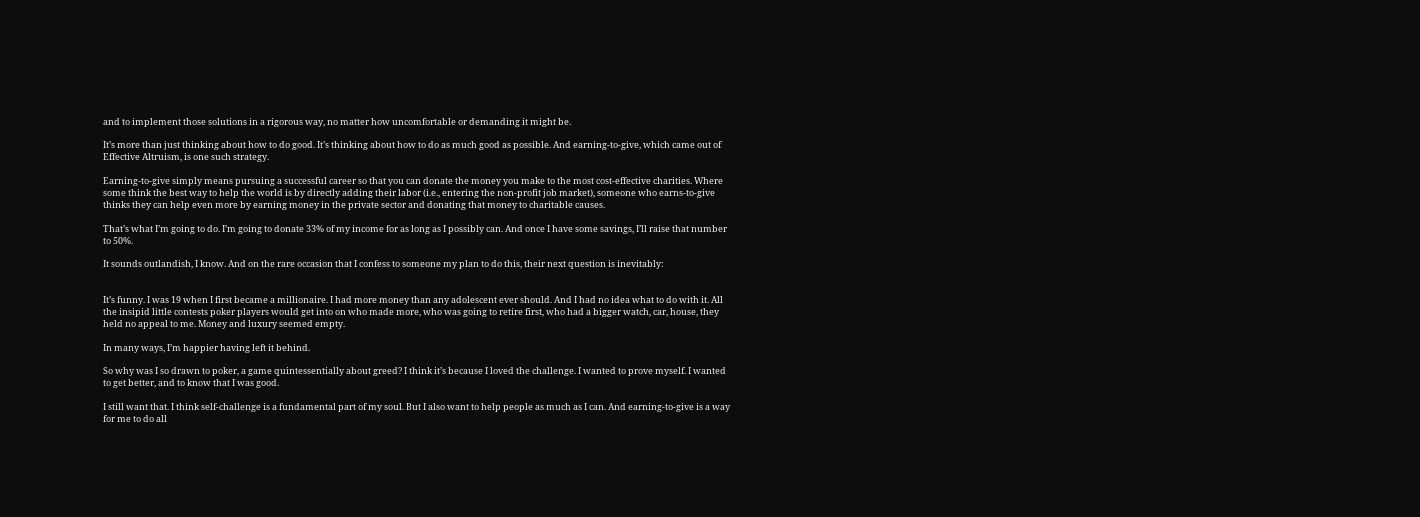and to implement those solutions in a rigorous way, no matter how uncomfortable or demanding it might be.

It’s more than just thinking about how to do good. It’s thinking about how to do as much good as possible. And earning-to-give, which came out of Effective Altruism, is one such strategy.

Earning-to-give simply means pursuing a successful career so that you can donate the money you make to the most cost-effective charities. Where some think the best way to help the world is by directly adding their labor (i.e., entering the non-profit job market), someone who earns-to-give thinks they can help even more by earning money in the private sector and donating that money to charitable causes.

That’s what I’m going to do. I’m going to donate 33% of my income for as long as I possibly can. And once I have some savings, I’ll raise that number to 50%.

It sounds outlandish, I know. And on the rare occasion that I confess to someone my plan to do this, their next question is inevitably:


It’s funny. I was 19 when I first became a millionaire. I had more money than any adolescent ever should. And I had no idea what to do with it. All the insipid little contests poker players would get into on who made more, who was going to retire first, who had a bigger watch, car, house, they held no appeal to me. Money and luxury seemed empty.

In many ways, I’m happier having left it behind.

So why was I so drawn to poker, a game quintessentially about greed? I think it’s because I loved the challenge. I wanted to prove myself. I wanted to get better, and to know that I was good.

I still want that. I think self-challenge is a fundamental part of my soul. But I also want to help people as much as I can. And earning-to-give is a way for me to do all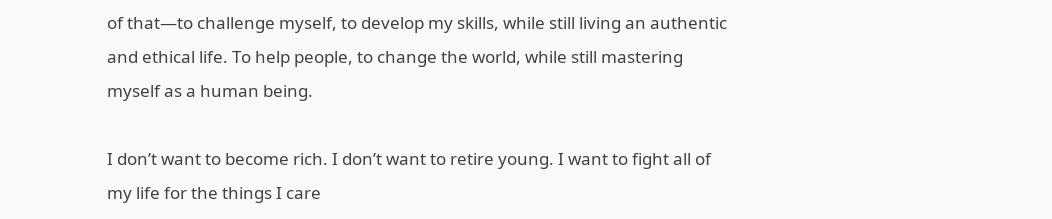of that—to challenge myself, to develop my skills, while still living an authentic and ethical life. To help people, to change the world, while still mastering myself as a human being.

I don’t want to become rich. I don’t want to retire young. I want to fight all of my life for the things I care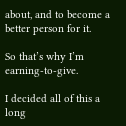about, and to become a better person for it.

So that’s why I’m earning-to-give.

I decided all of this a long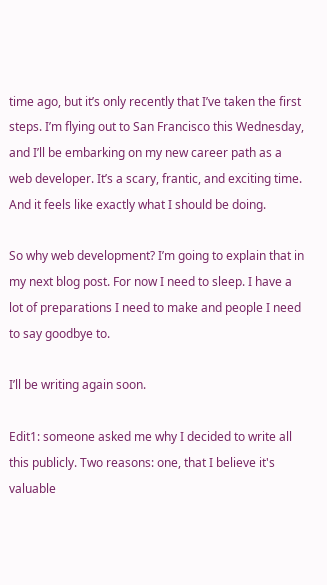time ago, but it’s only recently that I’ve taken the first steps. I’m flying out to San Francisco this Wednesday, and I’ll be embarking on my new career path as a web developer. It’s a scary, frantic, and exciting time. And it feels like exactly what I should be doing.

So why web development? I’m going to explain that in my next blog post. For now I need to sleep. I have a lot of preparations I need to make and people I need to say goodbye to.

I’ll be writing again soon.

Edit1: someone asked me why I decided to write all this publicly. Two reasons: one, that I believe it's valuable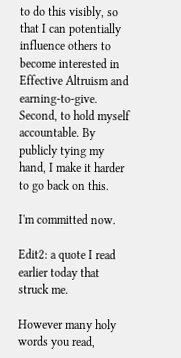to do this visibly, so that I can potentially influence others to become interested in Effective Altruism and earning-to-give. Second, to hold myself accountable. By publicly tying my hand, I make it harder to go back on this.

I'm committed now.

Edit2: a quote I read earlier today that struck me.

However many holy words you read,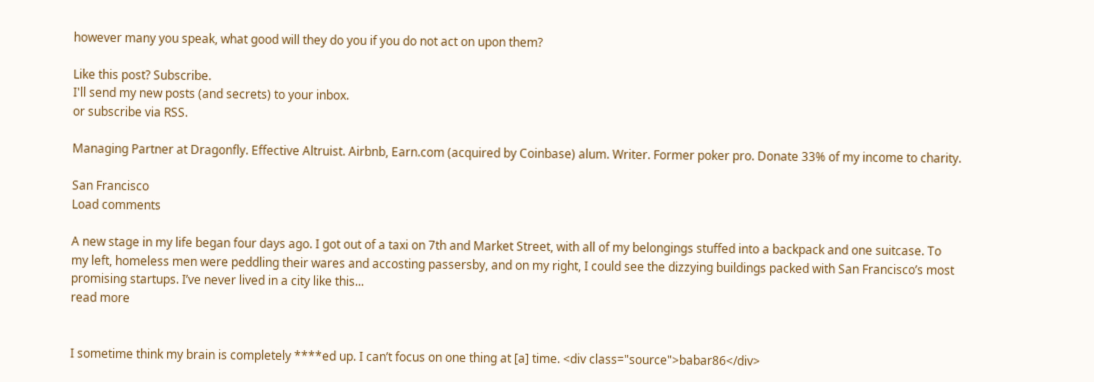however many you speak, what good will they do you if you do not act on upon them?

Like this post? Subscribe.
I'll send my new posts (and secrets) to your inbox.
or subscribe via RSS.

Managing Partner at Dragonfly. Effective Altruist. Airbnb, Earn.com (acquired by Coinbase) alum. Writer. Former poker pro. Donate 33% of my income to charity.

San Francisco
Load comments

A new stage in my life began four days ago. I got out of a taxi on 7th and Market Street, with all of my belongings stuffed into a backpack and one suitcase. To my left, homeless men were peddling their wares and accosting passersby, and on my right, I could see the dizzying buildings packed with San Francisco’s most promising startups. I’ve never lived in a city like this...
read more


I sometime think my brain is completely ****ed up. I can’t focus on one thing at [a] time. <div class="source">babar86</div>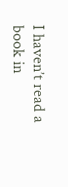I haven’t read a book in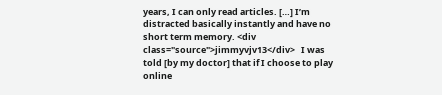years, I can only read articles. […] I’m distracted basically instantly and have no short term memory. <div class="source">jimmyvjv13</div>   I was told [by my doctor] that if I choose to play online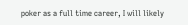poker as a full time career, I will likely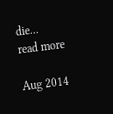die...
read more

Aug 2014